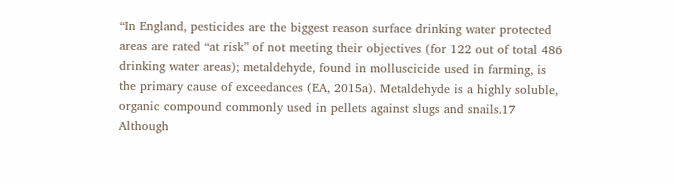“In England, pesticides are the biggest reason surface drinking water protected areas are rated “at risk” of not meeting their objectives (for 122 out of total 486 drinking water areas); metaldehyde, found in molluscicide used in farming, is the primary cause of exceedances (EA, 2015a). Metaldehyde is a highly soluble, organic compound commonly used in pellets against slugs and snails.17 Although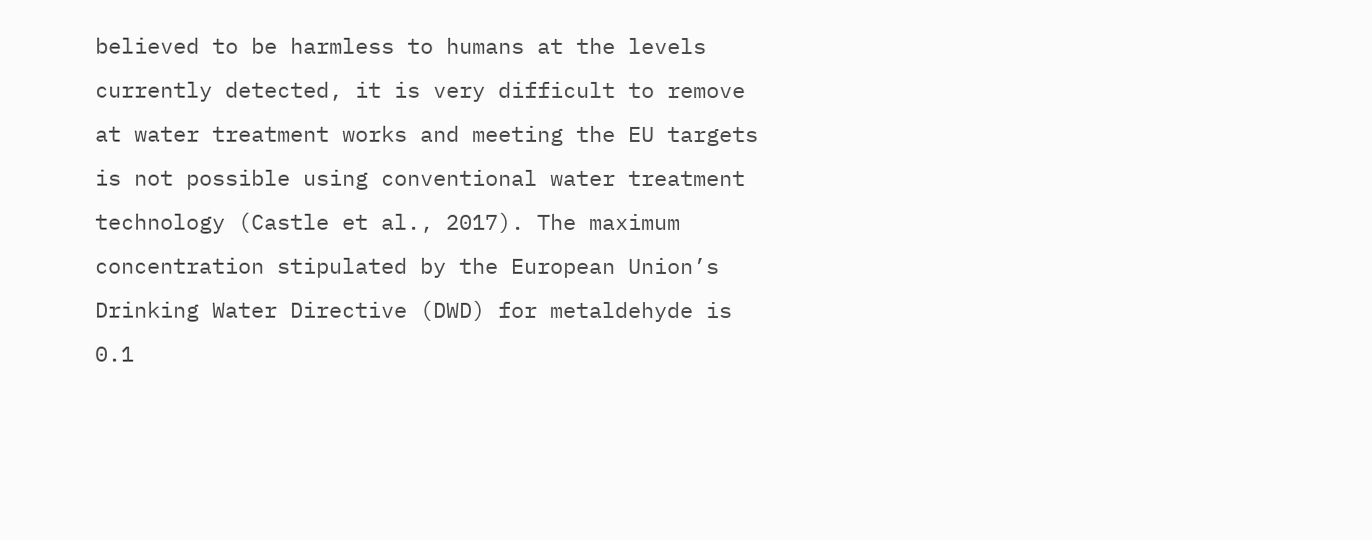believed to be harmless to humans at the levels currently detected, it is very difficult to remove at water treatment works and meeting the EU targets is not possible using conventional water treatment technology (Castle et al., 2017). The maximum concentration stipulated by the European Union’s Drinking Water Directive (DWD) for metaldehyde is 0.1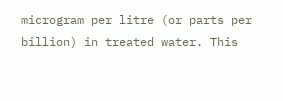microgram per litre (or parts per billion) in treated water. This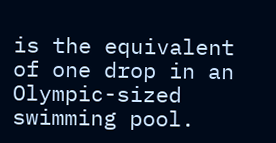is the equivalent of one drop in an Olympic-sized swimming pool.